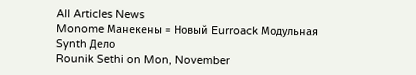All Articles News
Monome Манекены = Новый Eurroack Модульная Synth Дело
Rounik Sethi on Mon, November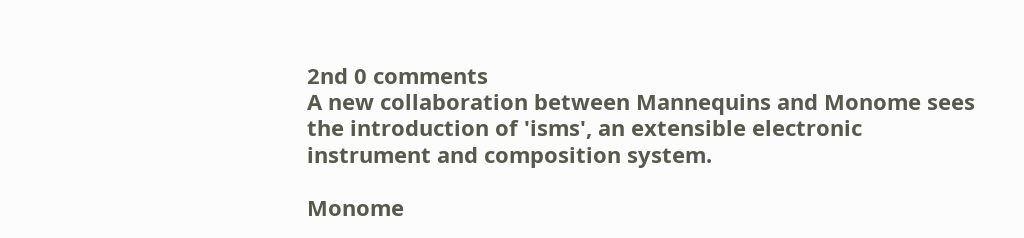2nd 0 comments
A new collaboration between Mannequins and Monome sees the introduction of 'isms', an extensible electronic instrument and composition system.

Monome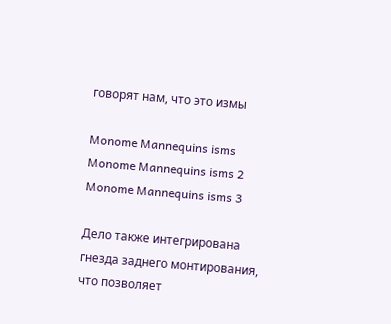говорят нам, что это измы

Monome Mannequins isms
Monome Mannequins isms 2
Monome Mannequins isms 3

Дело также интегрирована гнезда заднего монтирования, что позволяет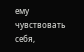ему чувствовать себя,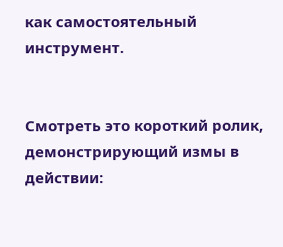как самостоятельный инструмент.


Смотреть это короткий ролик, демонстрирующий измы в действии: